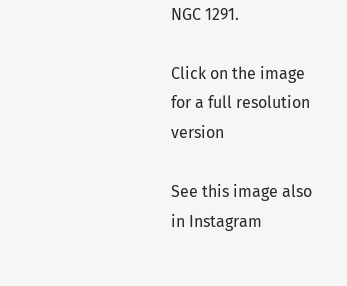NGC 1291.

Click on the image for a full resolution version

See this image also in Instagram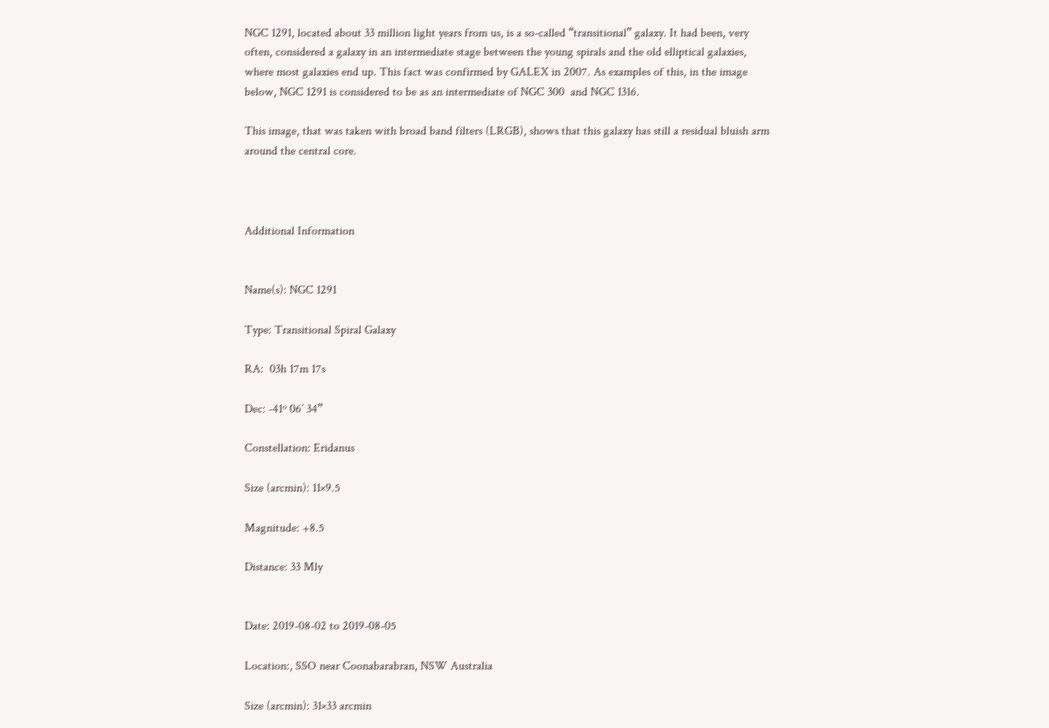NGC 1291, located about 33 million light years from us, is a so-called “transitional” galaxy. It had been, very often, considered a galaxy in an intermediate stage between the young spirals and the old elliptical galaxies, where most galaxies end up. This fact was confirmed by GALEX in 2007. As examples of this, in the image below, NGC 1291 is considered to be as an intermediate of NGC 300  and NGC 1316.

This image, that was taken with broad band filters (LRGB), shows that this galaxy has still a residual bluish arm around the central core.



Additional Information


Name(s): NGC 1291

Type: Transitional Spiral Galaxy

RA:  03h 17m 17s

Dec: -41º 06’ 34”

Constellation: Eridanus

Size (arcmin): 11×9.5

Magnitude: +8.5

Distance: 33 Mly


Date: 2019-08-02 to 2019-08-05

Location:, SSO near Coonabarabran, NSW Australia

Size (arcmin): 31×33 arcmin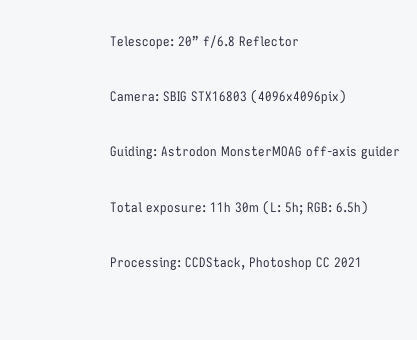Telescope: 20” f/6.8 Reflector

Camera: SBIG STX16803 (4096x4096pix)

Guiding: Astrodon MonsterMOAG off-axis guider

Total exposure: 11h 30m (L: 5h; RGB: 6.5h)

Processing: CCDStack, Photoshop CC 2021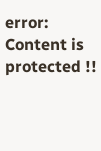error: Content is protected !!